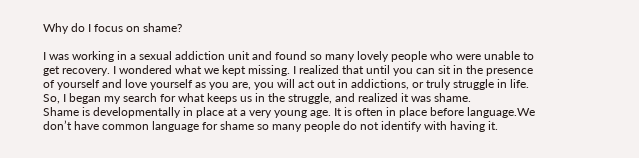Why do I focus on shame?

I was working in a sexual addiction unit and found so many lovely people who were unable to get recovery. I wondered what we kept missing. I realized that until you can sit in the presence of yourself and love yourself as you are, you will act out in addictions, or truly struggle in life. So, I began my search for what keeps us in the struggle, and realized it was shame.
Shame is developmentally in place at a very young age. It is often in place before language.We don’t have common language for shame so many people do not identify with having it.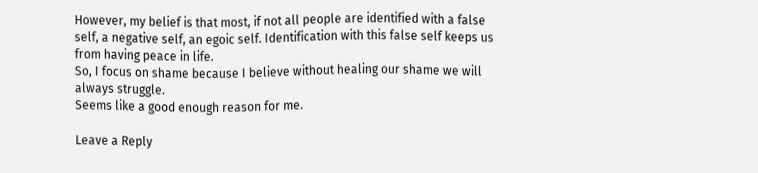However, my belief is that most, if not all people are identified with a false self, a negative self, an egoic self. Identification with this false self keeps us from having peace in life.
So, I focus on shame because I believe without healing our shame we will always struggle.
Seems like a good enough reason for me.

Leave a Reply